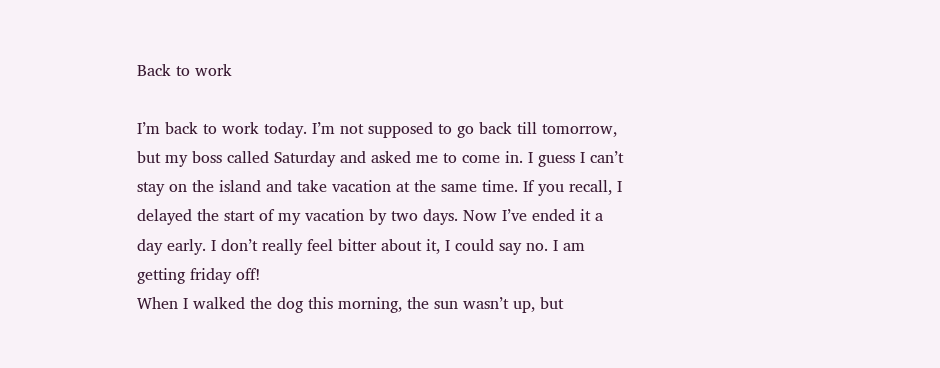Back to work

I’m back to work today. I’m not supposed to go back till tomorrow, but my boss called Saturday and asked me to come in. I guess I can’t stay on the island and take vacation at the same time. If you recall, I delayed the start of my vacation by two days. Now I’ve ended it a day early. I don’t really feel bitter about it, I could say no. I am getting friday off!
When I walked the dog this morning, the sun wasn’t up, but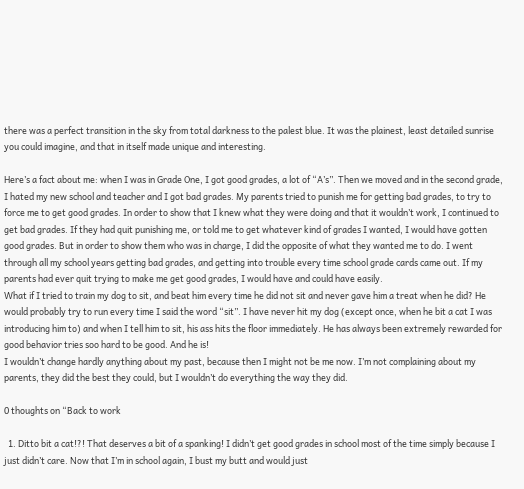there was a perfect transition in the sky from total darkness to the palest blue. It was the plainest, least detailed sunrise you could imagine, and that in itself made unique and interesting.

Here’s a fact about me: when I was in Grade One, I got good grades, a lot of “A’s”. Then we moved and in the second grade, I hated my new school and teacher and I got bad grades. My parents tried to punish me for getting bad grades, to try to force me to get good grades. In order to show that I knew what they were doing and that it wouldn’t work, I continued to get bad grades. If they had quit punishing me, or told me to get whatever kind of grades I wanted, I would have gotten good grades. But in order to show them who was in charge, I did the opposite of what they wanted me to do. I went through all my school years getting bad grades, and getting into trouble every time school grade cards came out. If my parents had ever quit trying to make me get good grades, I would have and could have easily.
What if I tried to train my dog to sit, and beat him every time he did not sit and never gave him a treat when he did? He would probably try to run every time I said the word “sit”. I have never hit my dog (except once, when he bit a cat I was introducing him to) and when I tell him to sit, his ass hits the floor immediately. He has always been extremely rewarded for good behavior tries soo hard to be good. And he is!
I wouldn’t change hardly anything about my past, because then I might not be me now. I’m not complaining about my parents, they did the best they could, but I wouldn’t do everything the way they did.

0 thoughts on “Back to work

  1. Ditto bit a cat!?! That deserves a bit of a spanking! I didn’t get good grades in school most of the time simply because I just didn’t care. Now that I’m in school again, I bust my butt and would just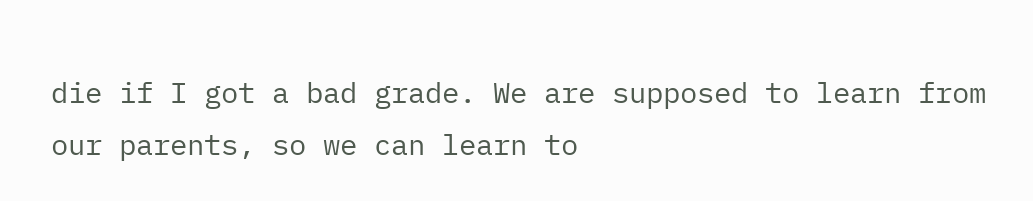die if I got a bad grade. We are supposed to learn from our parents, so we can learn to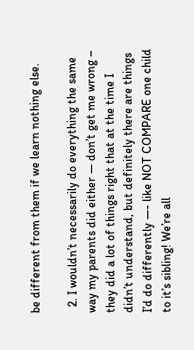be different from them if we learn nothing else.

  2. I wouldn’t necessarily do everything the same way my parents did either — don’t get me wrong – they did a lot of things right that at the time I didn’t understand, but definitely there are things I’d do differently —- like NOT COMPARE one child to it’s sibling! We’re all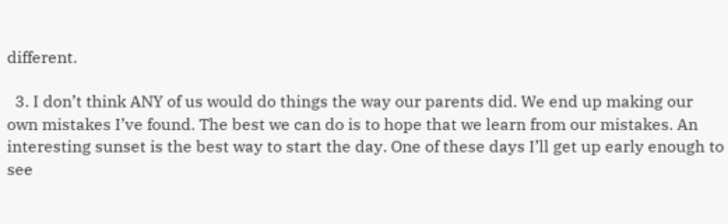different.

  3. I don’t think ANY of us would do things the way our parents did. We end up making our own mistakes I’ve found. The best we can do is to hope that we learn from our mistakes. An interesting sunset is the best way to start the day. One of these days I’ll get up early enough to see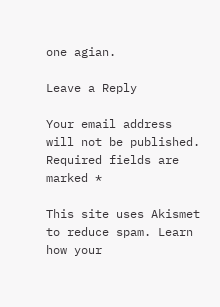one agian.

Leave a Reply

Your email address will not be published. Required fields are marked *

This site uses Akismet to reduce spam. Learn how your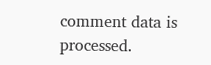comment data is processed.